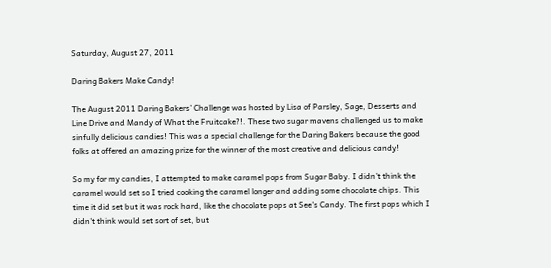Saturday, August 27, 2011

Daring Bakers Make Candy!

The August 2011 Daring Bakers’ Challenge was hosted by Lisa of Parsley, Sage, Desserts and Line Drive and Mandy of What the Fruitcake?!. These two sugar mavens challenged us to make sinfully delicious candies! This was a special challenge for the Daring Bakers because the good folks at offered an amazing prize for the winner of the most creative and delicious candy!

So my for my candies, I attempted to make caramel pops from Sugar Baby. I didn't think the caramel would set so I tried cooking the caramel longer and adding some chocolate chips. This time it did set but it was rock hard, like the chocolate pops at See's Candy. The first pops which I didn't think would set sort of set, but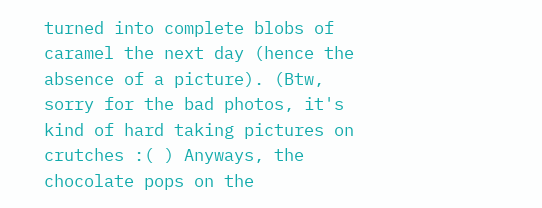turned into complete blobs of caramel the next day (hence the absence of a picture). (Btw, sorry for the bad photos, it's kind of hard taking pictures on crutches :( ) Anyways, the chocolate pops on the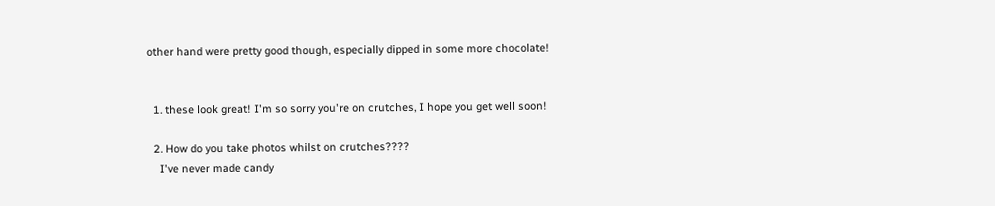other hand were pretty good though, especially dipped in some more chocolate!


  1. these look great! I'm so sorry you're on crutches, I hope you get well soon!

  2. How do you take photos whilst on crutches????
    I've never made candy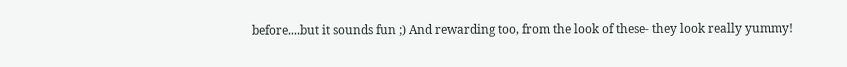before....but it sounds fun ;) And rewarding too, from the look of these- they look really yummy!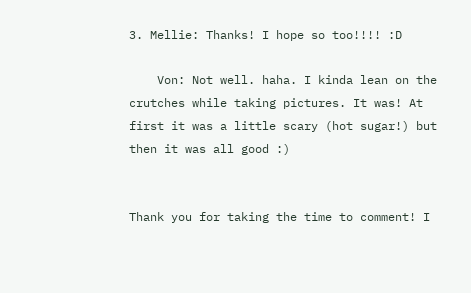3. Mellie: Thanks! I hope so too!!!! :D

    Von: Not well. haha. I kinda lean on the crutches while taking pictures. It was! At first it was a little scary (hot sugar!) but then it was all good :)


Thank you for taking the time to comment! I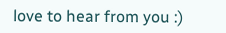love to hear from you :)